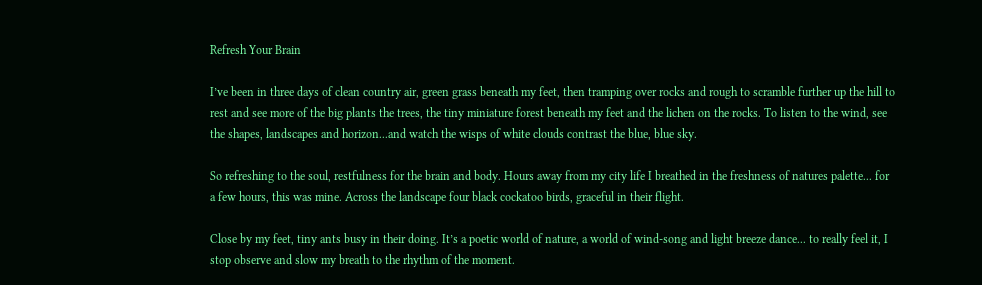Refresh Your Brain

I’ve been in three days of clean country air, green grass beneath my feet, then tramping over rocks and rough to scramble further up the hill to rest and see more of the big plants the trees, the tiny miniature forest beneath my feet and the lichen on the rocks. To listen to the wind, see the shapes, landscapes and horizon...and watch the wisps of white clouds contrast the blue, blue sky.

So refreshing to the soul, restfulness for the brain and body. Hours away from my city life I breathed in the freshness of natures palette... for a few hours, this was mine. Across the landscape four black cockatoo birds, graceful in their flight.

Close by my feet, tiny ants busy in their doing. It’s a poetic world of nature, a world of wind-song and light breeze dance... to really feel it, I stop observe and slow my breath to the rhythm of the moment.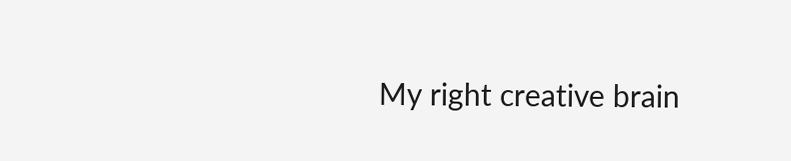My right creative brain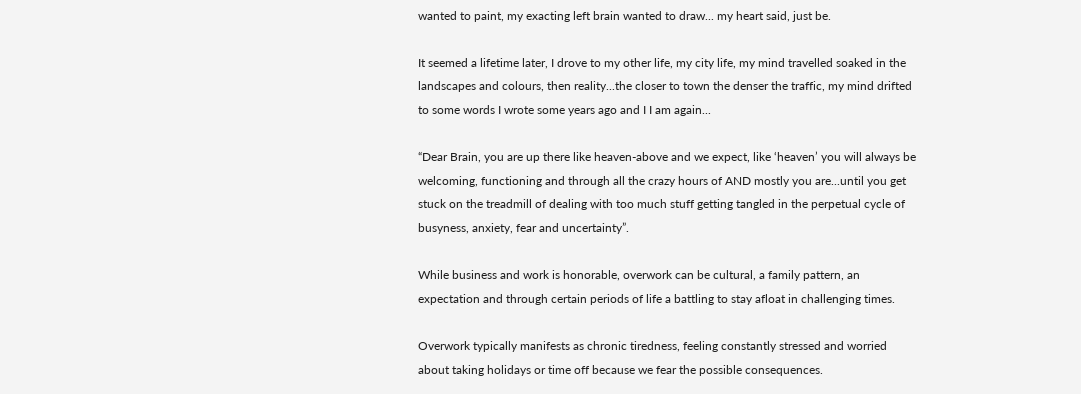wanted to paint, my exacting left brain wanted to draw... my heart said, just be.

It seemed a lifetime later, I drove to my other life, my city life, my mind travelled soaked in the landscapes and colours, then reality...the closer to town the denser the traffic, my mind drifted to some words I wrote some years ago and I I am again...

“Dear Brain, you are up there like heaven-above and we expect, like ‘heaven’ you will always be welcoming, functioning and through all the crazy hours of AND mostly you are...until you get stuck on the treadmill of dealing with too much stuff getting tangled in the perpetual cycle of busyness, anxiety, fear and uncertainty”.

While business and work is honorable, overwork can be cultural, a family pattern, an expectation and through certain periods of life a battling to stay afloat in challenging times.

Overwork typically manifests as chronic tiredness, feeling constantly stressed and worried about taking holidays or time off because we fear the possible consequences.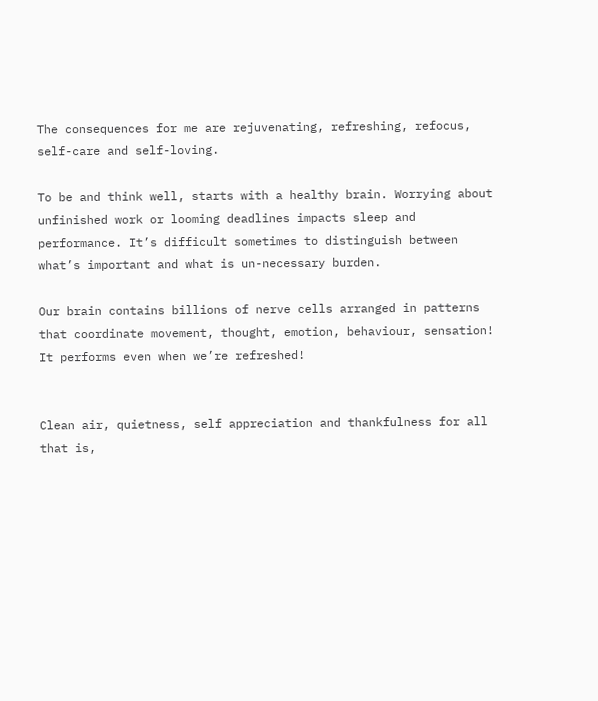The consequences for me are rejuvenating, refreshing, refocus, self-care and self-loving.

To be and think well, starts with a healthy brain. Worrying about unfinished work or looming deadlines impacts sleep and performance. It’s difficult sometimes to distinguish between what’s important and what is un-necessary burden.

Our brain contains billions of nerve cells arranged in patterns that coordinate movement, thought, emotion, behaviour, sensation! It performs even when we’re refreshed!


Clean air, quietness, self appreciation and thankfulness for all that is,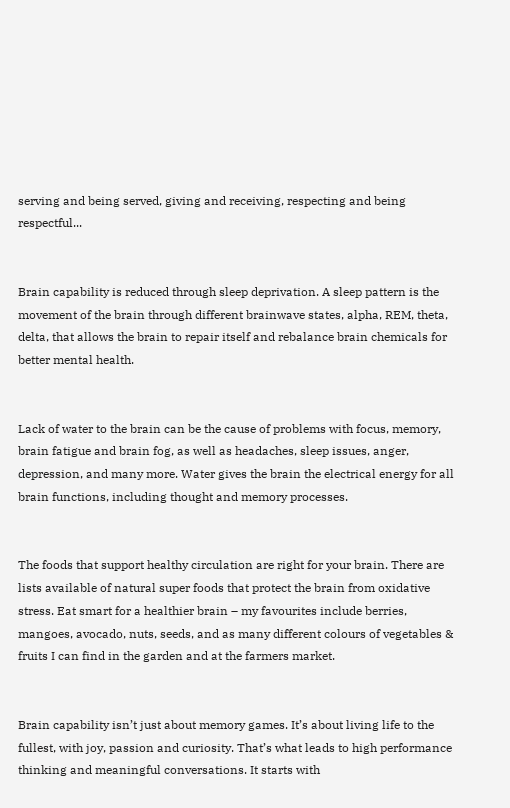serving and being served, giving and receiving, respecting and being respectful...


Brain capability is reduced through sleep deprivation. A sleep pattern is the movement of the brain through different brainwave states, alpha, REM, theta, delta, that allows the brain to repair itself and rebalance brain chemicals for better mental health.


Lack of water to the brain can be the cause of problems with focus, memory, brain fatigue and brain fog, as well as headaches, sleep issues, anger, depression, and many more. Water gives the brain the electrical energy for all brain functions, including thought and memory processes.


The foods that support healthy circulation are right for your brain. There are lists available of natural super foods that protect the brain from oxidative stress. Eat smart for a healthier brain – my favourites include berries, mangoes, avocado, nuts, seeds, and as many different colours of vegetables & fruits I can find in the garden and at the farmers market.


Brain capability isn’t just about memory games. It’s about living life to the fullest, with joy, passion and curiosity. That’s what leads to high performance thinking and meaningful conversations. It starts with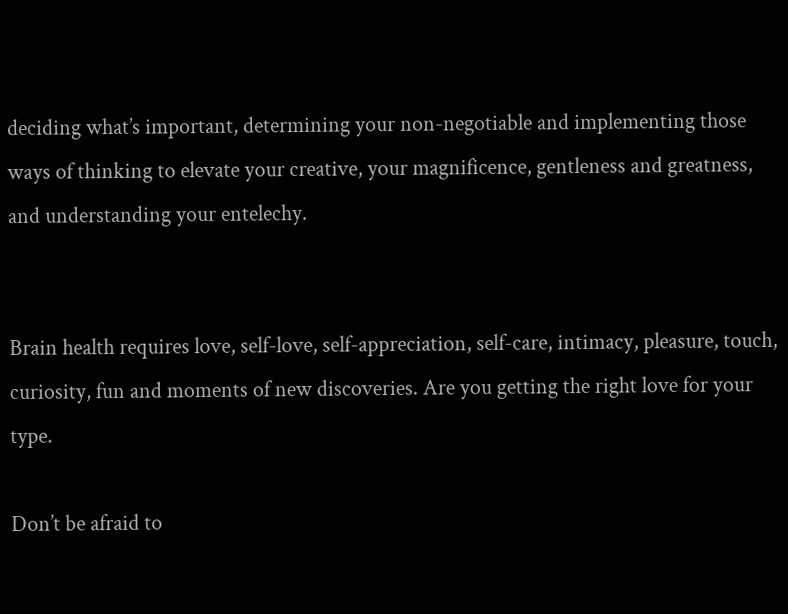deciding what’s important, determining your non-negotiable and implementing those ways of thinking to elevate your creative, your magnificence, gentleness and greatness, and understanding your entelechy.


Brain health requires love, self-love, self-appreciation, self-care, intimacy, pleasure, touch, curiosity, fun and moments of new discoveries. Are you getting the right love for your type.

Don’t be afraid to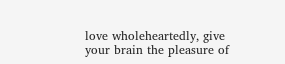love wholeheartedly, give your brain the pleasure of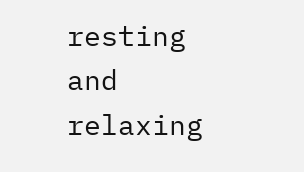resting and relaxing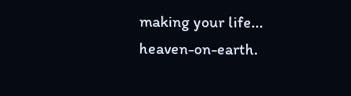making your life... heaven-on-earth.